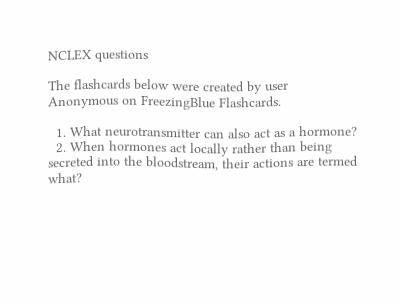NCLEX questions

The flashcards below were created by user Anonymous on FreezingBlue Flashcards.

  1. What neurotransmitter can also act as a hormone?
  2. When hormones act locally rather than being secreted into the bloodstream, their actions are termed what?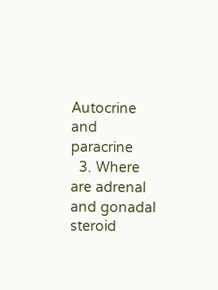Autocrine and paracrine
  3. Where are adrenal and gonadal steroid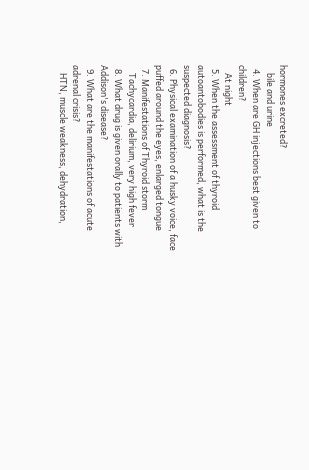hormones excreted?
    bile and urine
  4. When are GH injections best given to children?
    At night
  5. When the assessment of thyroid autoantobodies is performed, what is the suspected diagnosis?
  6. Physical examination of a husky voice, face puffed around the eyes, enlarged tongue
  7. Manifestations of Thyroid storm
    Tachycardia, delirium, very high fever
  8. What drug is given orally to patients with Addison's disease?
  9. What are the manifestations of acute adrenal crisis?
    HTN, muscle weakness, dehydration,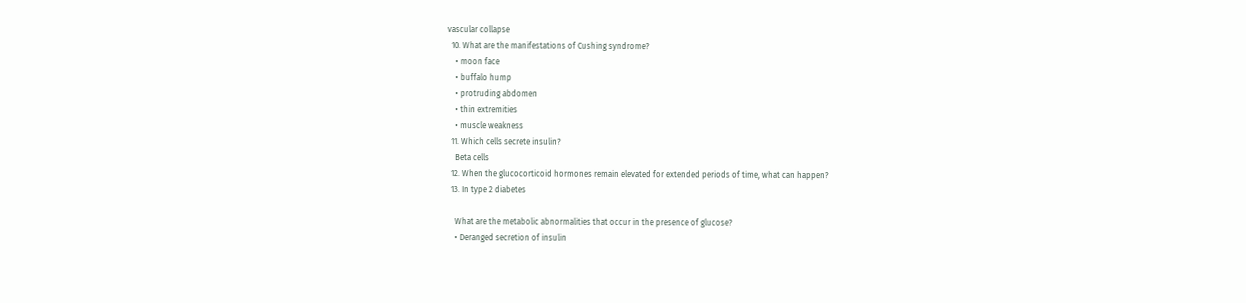vascular collapse
  10. What are the manifestations of Cushing syndrome?
    • moon face
    • buffalo hump
    • protruding abdomen
    • thin extremities
    • muscle weakness
  11. Which cells secrete insulin?
    Beta cells
  12. When the glucocorticoid hormones remain elevated for extended periods of time, what can happen?
  13. In type 2 diabetes

    What are the metabolic abnormalities that occur in the presence of glucose?
    • Deranged secretion of insulin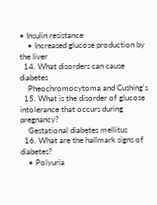• Insulin resistance
    • Increased glucose production by the liver
  14. What disorders can cause diabetes
    Pheochromocytoma and Cushing's
  15. What is the disorder of glucose intolerance that occurs during pregnancy?
    Gestational diabetes mellitus
  16. What are the hallmark signs of diabetes?
    • Polyuria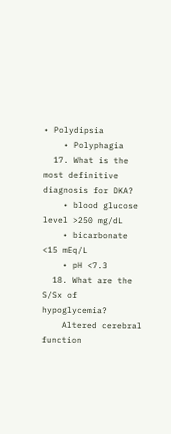• Polydipsia
    • Polyphagia
  17. What is the most definitive diagnosis for DKA?
    • blood glucose level >250 mg/dL
    • bicarbonate <15 mEq/L
    • pH <7.3
  18. What are the S/Sx of hypoglycemia?
    Altered cerebral function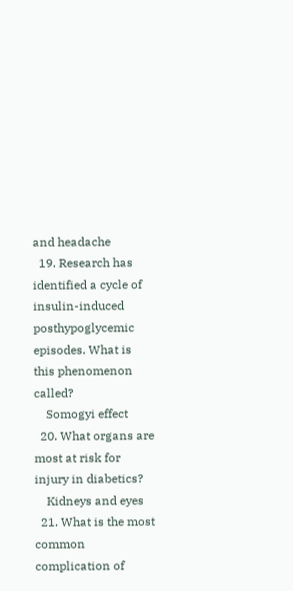and headache
  19. Research has identified a cycle of insulin-induced posthypoglycemic episodes. What is this phenomenon called?
    Somogyi effect
  20. What organs are most at risk for injury in diabetics?
    Kidneys and eyes
  21. What is the most common complication of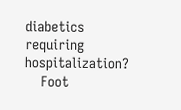diabetics requiring hospitalization?
    Foot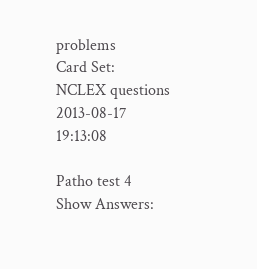problems
Card Set:
NCLEX questions
2013-08-17 19:13:08

Patho test 4
Show Answers: